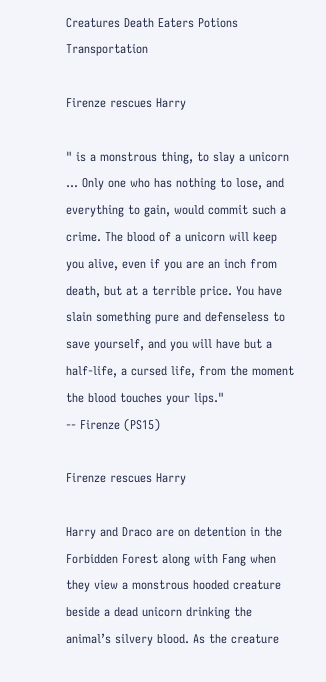Creatures Death Eaters Potions Transportation

Firenze rescues Harry

" is a monstrous thing, to slay a unicorn ... Only one who has nothing to lose, and everything to gain, would commit such a crime. The blood of a unicorn will keep you alive, even if you are an inch from death, but at a terrible price. You have slain something pure and defenseless to save yourself, and you will have but a half-life, a cursed life, from the moment the blood touches your lips."
-- Firenze (PS15)

Firenze rescues Harry

Harry and Draco are on detention in the Forbidden Forest along with Fang when they view a monstrous hooded creature beside a dead unicorn drinking the animal’s silvery blood. As the creature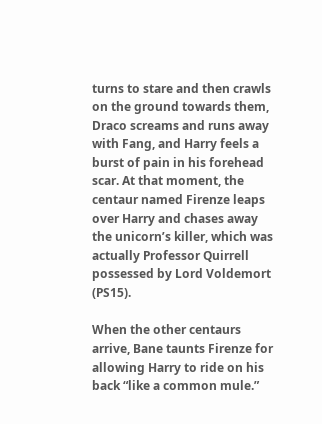turns to stare and then crawls on the ground towards them, Draco screams and runs away with Fang, and Harry feels a burst of pain in his forehead scar. At that moment, the centaur named Firenze leaps over Harry and chases away the unicorn’s killer, which was actually Professor Quirrell possessed by Lord Voldemort (PS15).

When the other centaurs arrive, Bane taunts Firenze for allowing Harry to ride on his back “like a common mule.”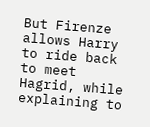But Firenze allows Harry to ride back to meet Hagrid, while explaining to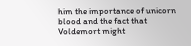him the importance of unicorn blood and the fact that Voldemort might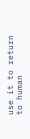use it to return to human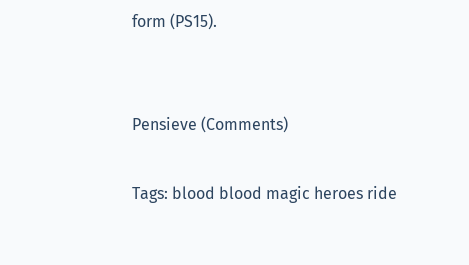form (PS15).


Pensieve (Comments)

Tags: blood blood magic heroes ride